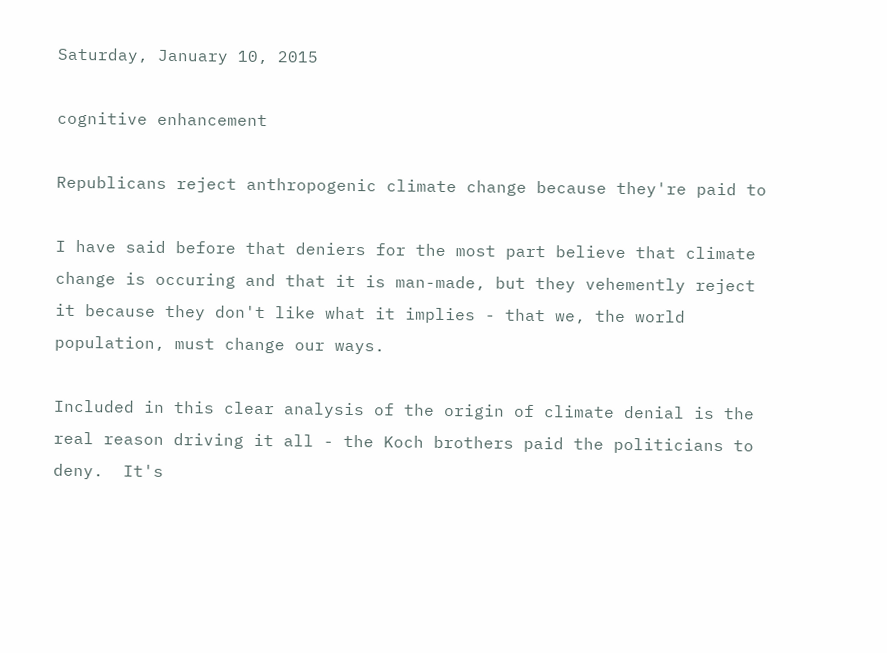Saturday, January 10, 2015

cognitive enhancement

Republicans reject anthropogenic climate change because they're paid to

I have said before that deniers for the most part believe that climate change is occuring and that it is man-made, but they vehemently reject it because they don't like what it implies - that we, the world population, must change our ways.

Included in this clear analysis of the origin of climate denial is the real reason driving it all - the Koch brothers paid the politicians to deny.  It's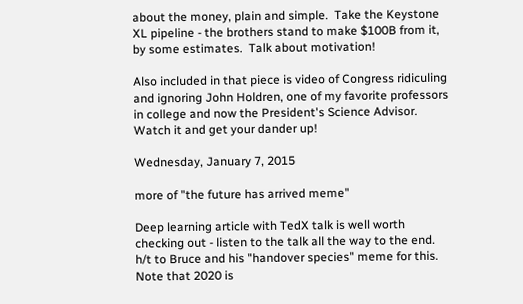about the money, plain and simple.  Take the Keystone XL pipeline - the brothers stand to make $100B from it, by some estimates.  Talk about motivation!

Also included in that piece is video of Congress ridiculing and ignoring John Holdren, one of my favorite professors in college and now the President's Science Advisor.  Watch it and get your dander up!

Wednesday, January 7, 2015

more of "the future has arrived meme"

Deep learning article with TedX talk is well worth checking out - listen to the talk all the way to the end.  h/t to Bruce and his "handover species" meme for this.  Note that 2020 is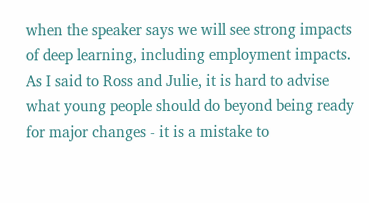when the speaker says we will see strong impacts of deep learning, including employment impacts.  As I said to Ross and Julie, it is hard to advise what young people should do beyond being ready for major changes - it is a mistake to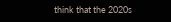think that the 2020s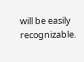will be easily recognizable.